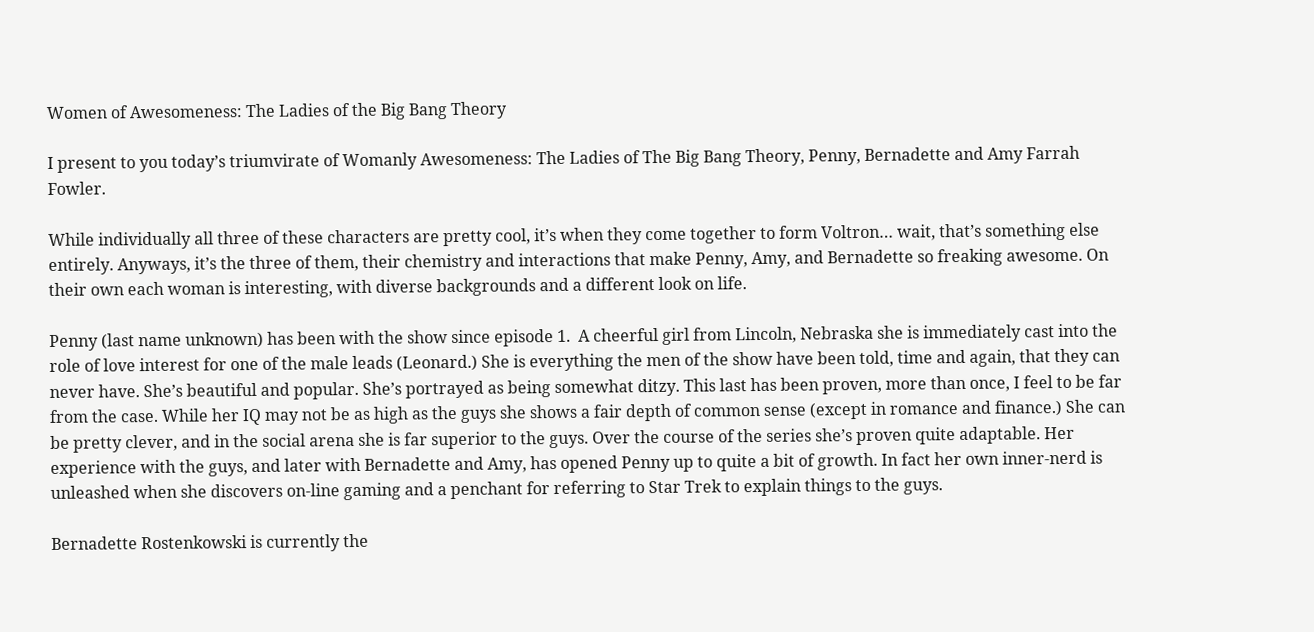Women of Awesomeness: The Ladies of the Big Bang Theory

I present to you today’s triumvirate of Womanly Awesomeness: The Ladies of The Big Bang Theory, Penny, Bernadette and Amy Farrah Fowler.

While individually all three of these characters are pretty cool, it’s when they come together to form Voltron… wait, that’s something else entirely. Anyways, it’s the three of them, their chemistry and interactions that make Penny, Amy, and Bernadette so freaking awesome. On their own each woman is interesting, with diverse backgrounds and a different look on life.

Penny (last name unknown) has been with the show since episode 1.  A cheerful girl from Lincoln, Nebraska she is immediately cast into the role of love interest for one of the male leads (Leonard.) She is everything the men of the show have been told, time and again, that they can never have. She’s beautiful and popular. She’s portrayed as being somewhat ditzy. This last has been proven, more than once, I feel to be far from the case. While her IQ may not be as high as the guys she shows a fair depth of common sense (except in romance and finance.) She can be pretty clever, and in the social arena she is far superior to the guys. Over the course of the series she’s proven quite adaptable. Her experience with the guys, and later with Bernadette and Amy, has opened Penny up to quite a bit of growth. In fact her own inner-nerd is unleashed when she discovers on-line gaming and a penchant for referring to Star Trek to explain things to the guys.

Bernadette Rostenkowski is currently the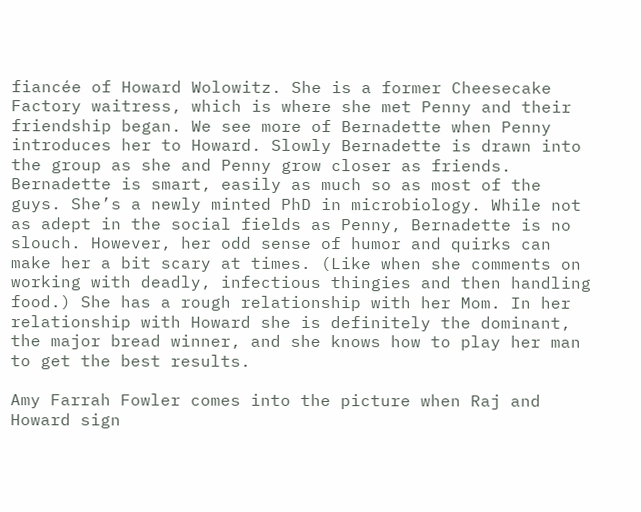fiancée of Howard Wolowitz. She is a former Cheesecake Factory waitress, which is where she met Penny and their friendship began. We see more of Bernadette when Penny introduces her to Howard. Slowly Bernadette is drawn into the group as she and Penny grow closer as friends. Bernadette is smart, easily as much so as most of the guys. She’s a newly minted PhD in microbiology. While not as adept in the social fields as Penny, Bernadette is no slouch. However, her odd sense of humor and quirks can make her a bit scary at times. (Like when she comments on working with deadly, infectious thingies and then handling food.) She has a rough relationship with her Mom. In her relationship with Howard she is definitely the dominant, the major bread winner, and she knows how to play her man to get the best results.

Amy Farrah Fowler comes into the picture when Raj and Howard sign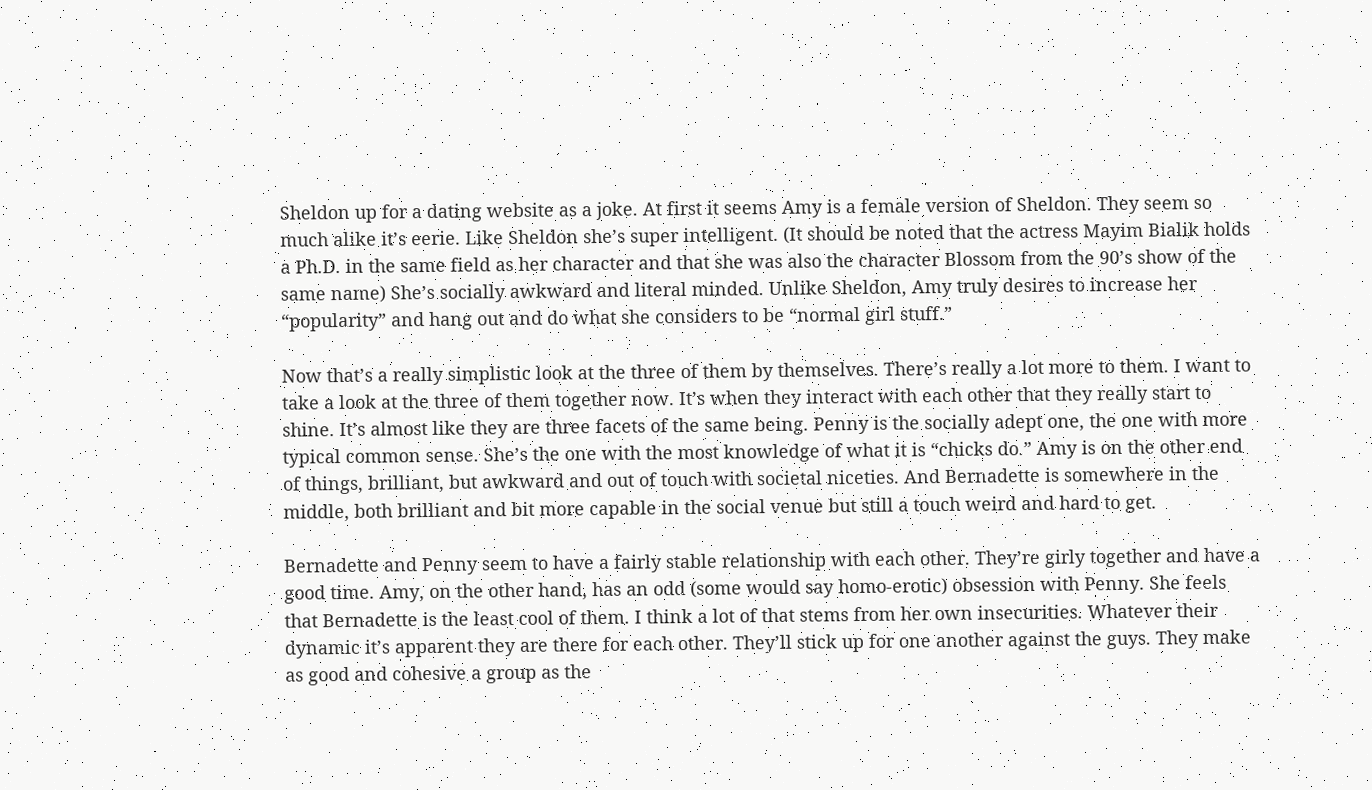Sheldon up for a dating website as a joke. At first it seems Amy is a female version of Sheldon. They seem so much alike it’s eerie. Like Sheldon she’s super intelligent. (It should be noted that the actress Mayim Bialik holds a Ph.D. in the same field as her character and that she was also the character Blossom from the 90’s show of the same name) She’s socially awkward and literal minded. Unlike Sheldon, Amy truly desires to increase her “popularity” and hang out and do what she considers to be “normal girl stuff.”

Now that’s a really simplistic look at the three of them by themselves. There’s really a lot more to them. I want to take a look at the three of them together now. It’s when they interact with each other that they really start to shine. It’s almost like they are three facets of the same being. Penny is the socially adept one, the one with more typical common sense. She’s the one with the most knowledge of what it is “chicks do.” Amy is on the other end of things, brilliant, but awkward and out of touch with societal niceties. And Bernadette is somewhere in the middle, both brilliant and bit more capable in the social venue but still a touch weird and hard to get.

Bernadette and Penny seem to have a fairly stable relationship with each other. They’re girly together and have a good time. Amy, on the other hand, has an odd (some would say homo-erotic) obsession with Penny. She feels that Bernadette is the least cool of them. I think a lot of that stems from her own insecurities. Whatever their dynamic it’s apparent they are there for each other. They’ll stick up for one another against the guys. They make as good and cohesive a group as the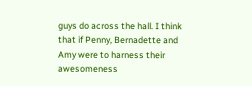guys do across the hall. I think that if Penny, Bernadette and Amy were to harness their awesomeness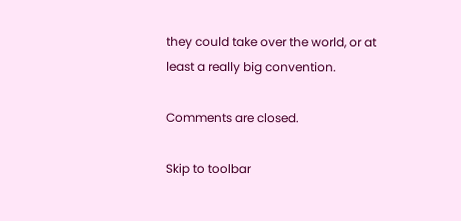they could take over the world, or at least a really big convention.

Comments are closed.

Skip to toolbar